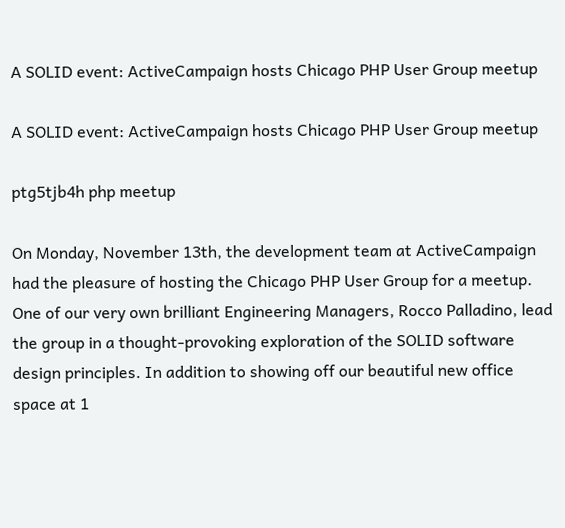A SOLID event: ActiveCampaign hosts Chicago PHP User Group meetup

A SOLID event: ActiveCampaign hosts Chicago PHP User Group meetup

ptg5tjb4h php meetup

On Monday, November 13th, the development team at ActiveCampaign had the pleasure of hosting the Chicago PHP User Group for a meetup. One of our very own brilliant Engineering Managers, Rocco Palladino, lead the group in a thought-provoking exploration of the SOLID software design principles. In addition to showing off our beautiful new office space at 1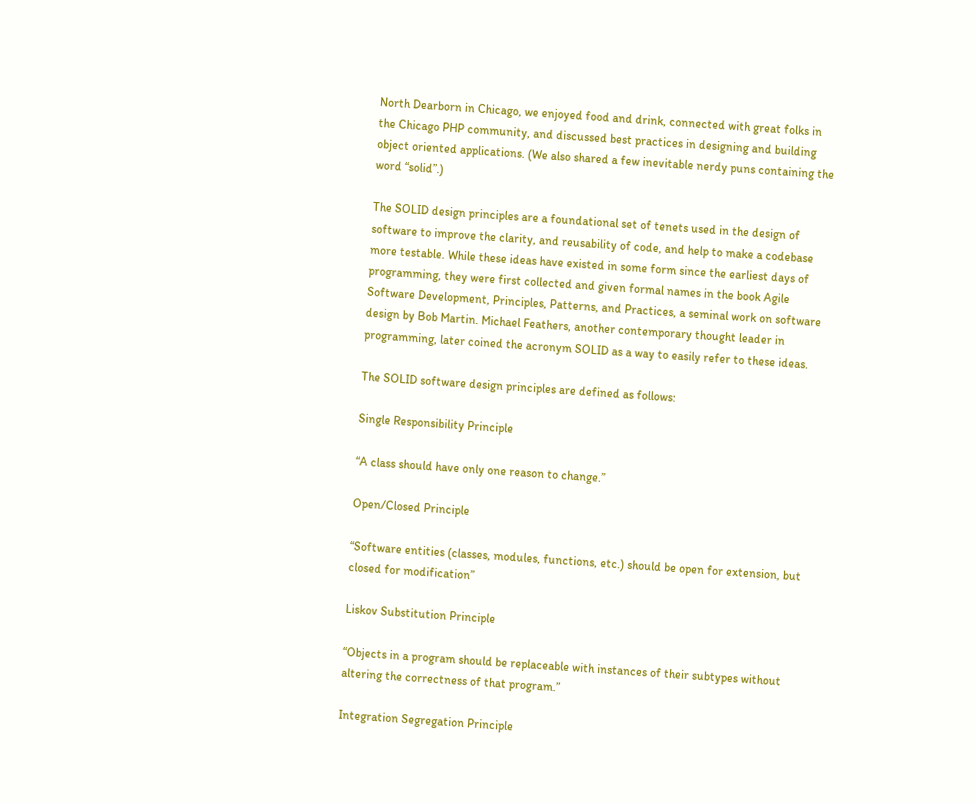North Dearborn in Chicago, we enjoyed food and drink, connected with great folks in the Chicago PHP community, and discussed best practices in designing and building object oriented applications. (We also shared a few inevitable nerdy puns containing the word “solid”.)

The SOLID design principles are a foundational set of tenets used in the design of software to improve the clarity, and reusability of code, and help to make a codebase more testable. While these ideas have existed in some form since the earliest days of programming, they were first collected and given formal names in the book Agile Software Development, Principles, Patterns, and Practices, a seminal work on software design by Bob Martin. Michael Feathers, another contemporary thought leader in programming, later coined the acronym SOLID as a way to easily refer to these ideas.

The SOLID software design principles are defined as follows:

Single Responsibility Principle

“A class should have only one reason to change.”

Open/Closed Principle

“Software entities (classes, modules, functions, etc.) should be open for extension, but closed for modification”

Liskov Substitution Principle

“Objects in a program should be replaceable with instances of their subtypes without altering the correctness of that program.”

Integration Segregation Principle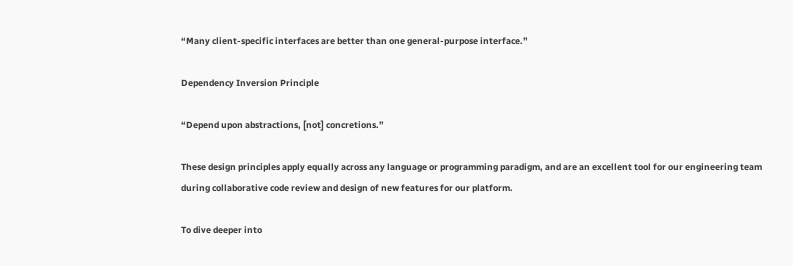“Many client-specific interfaces are better than one general-purpose interface.”

Dependency Inversion Principle

“Depend upon abstractions, [not] concretions.”

These design principles apply equally across any language or programming paradigm, and are an excellent tool for our engineering team during collaborative code review and design of new features for our platform.

To dive deeper into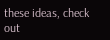these ideas, check out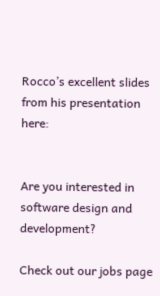Rocco’s excellent slides from his presentation here:


Are you interested in software design and development?

Check out our jobs page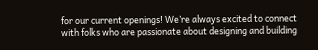for our current openings! We’re always excited to connect with folks who are passionate about designing and building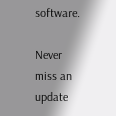software.

Never miss an update